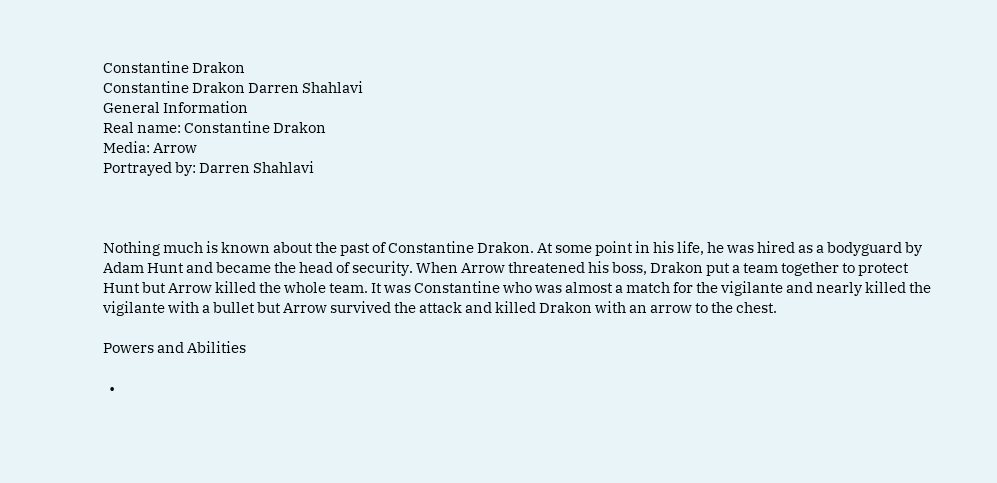Constantine Drakon
Constantine Drakon Darren Shahlavi
General Information
Real name: Constantine Drakon
Media: Arrow
Portrayed by: Darren Shahlavi



Nothing much is known about the past of Constantine Drakon. At some point in his life, he was hired as a bodyguard by Adam Hunt and became the head of security. When Arrow threatened his boss, Drakon put a team together to protect Hunt but Arrow killed the whole team. It was Constantine who was almost a match for the vigilante and nearly killed the vigilante with a bullet but Arrow survived the attack and killed Drakon with an arrow to the chest.

Powers and Abilities

  •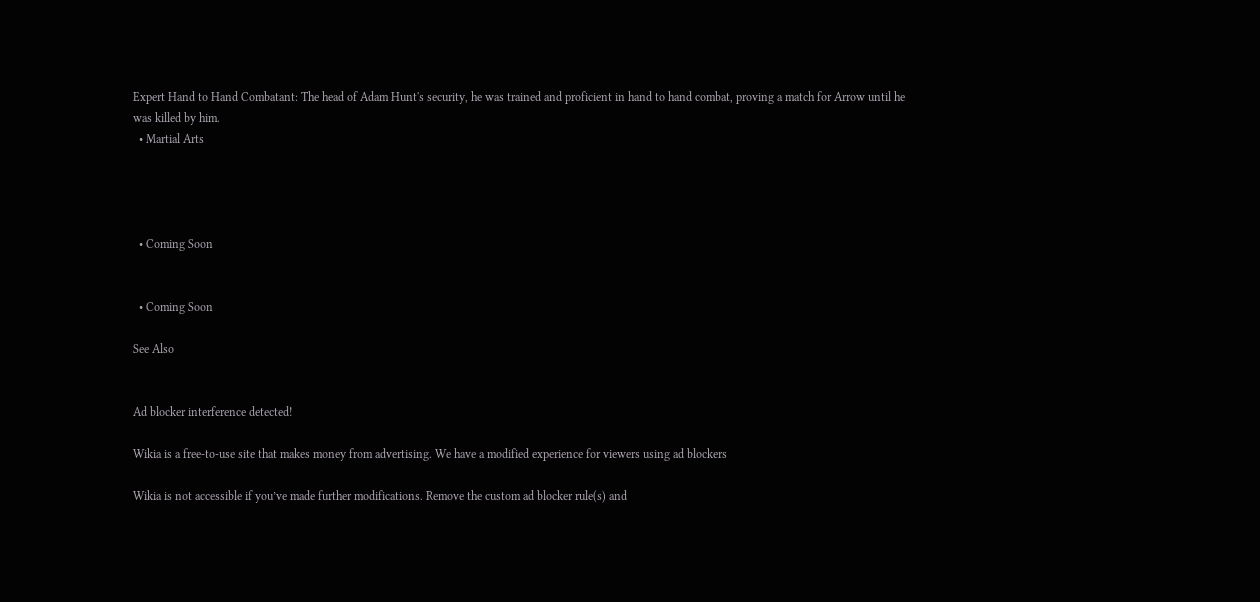Expert Hand to Hand Combatant: The head of Adam Hunt's security, he was trained and proficient in hand to hand combat, proving a match for Arrow until he was killed by him.
  • Martial Arts




  • Coming Soon


  • Coming Soon

See Also


Ad blocker interference detected!

Wikia is a free-to-use site that makes money from advertising. We have a modified experience for viewers using ad blockers

Wikia is not accessible if you’ve made further modifications. Remove the custom ad blocker rule(s) and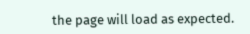the page will load as expected.